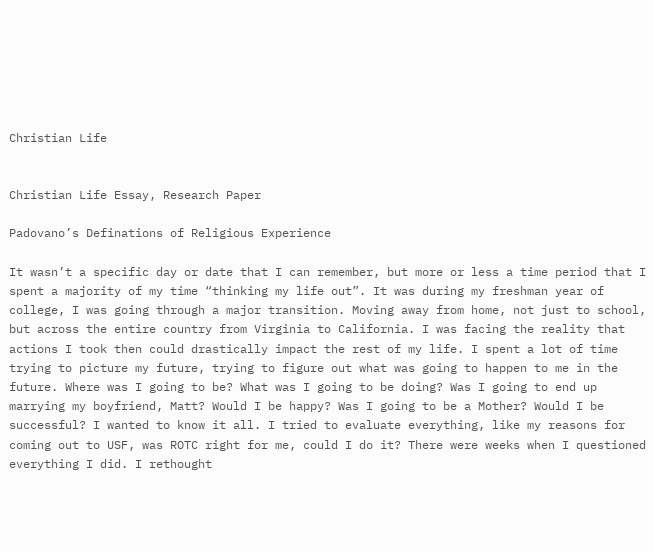Christian Life


Christian Life Essay, Research Paper

Padovano’s Definations of Religious Experience

It wasn’t a specific day or date that I can remember, but more or less a time period that I spent a majority of my time “thinking my life out”. It was during my freshman year of college, I was going through a major transition. Moving away from home, not just to school, but across the entire country from Virginia to California. I was facing the reality that actions I took then could drastically impact the rest of my life. I spent a lot of time trying to picture my future, trying to figure out what was going to happen to me in the future. Where was I going to be? What was I going to be doing? Was I going to end up marrying my boyfriend, Matt? Would I be happy? Was I going to be a Mother? Would I be successful? I wanted to know it all. I tried to evaluate everything, like my reasons for coming out to USF, was ROTC right for me, could I do it? There were weeks when I questioned everything I did. I rethought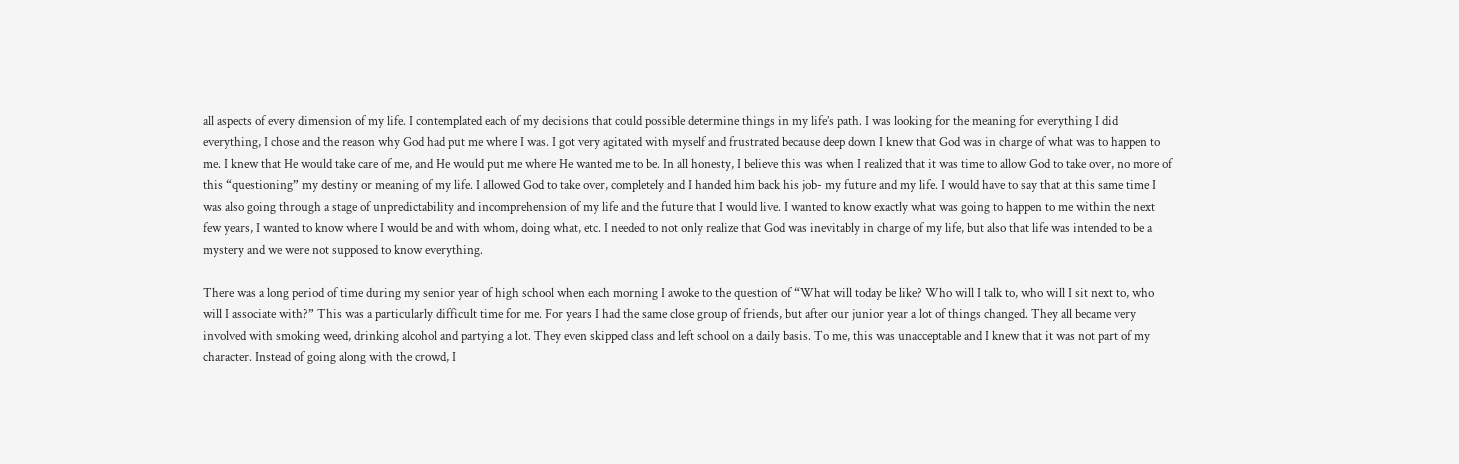all aspects of every dimension of my life. I contemplated each of my decisions that could possible determine things in my life’s path. I was looking for the meaning for everything I did everything, I chose and the reason why God had put me where I was. I got very agitated with myself and frustrated because deep down I knew that God was in charge of what was to happen to me. I knew that He would take care of me, and He would put me where He wanted me to be. In all honesty, I believe this was when I realized that it was time to allow God to take over, no more of this “questioning” my destiny or meaning of my life. I allowed God to take over, completely and I handed him back his job- my future and my life. I would have to say that at this same time I was also going through a stage of unpredictability and incomprehension of my life and the future that I would live. I wanted to know exactly what was going to happen to me within the next few years, I wanted to know where I would be and with whom, doing what, etc. I needed to not only realize that God was inevitably in charge of my life, but also that life was intended to be a mystery and we were not supposed to know everything.

There was a long period of time during my senior year of high school when each morning I awoke to the question of “What will today be like? Who will I talk to, who will I sit next to, who will I associate with?” This was a particularly difficult time for me. For years I had the same close group of friends, but after our junior year a lot of things changed. They all became very involved with smoking weed, drinking alcohol and partying a lot. They even skipped class and left school on a daily basis. To me, this was unacceptable and I knew that it was not part of my character. Instead of going along with the crowd, I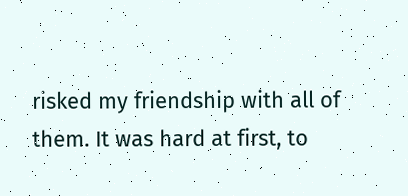risked my friendship with all of them. It was hard at first, to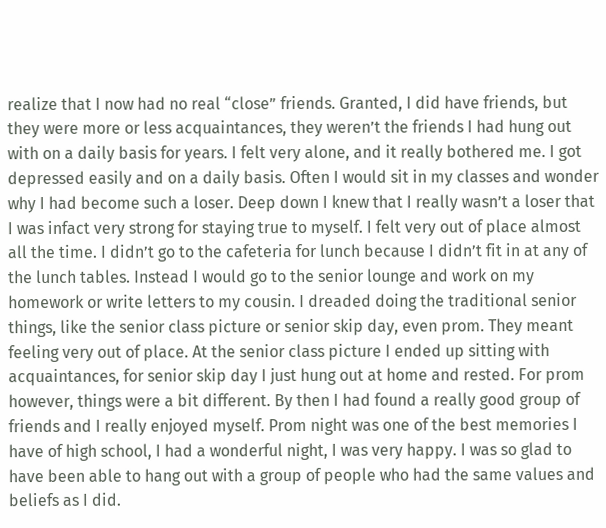realize that I now had no real “close” friends. Granted, I did have friends, but they were more or less acquaintances, they weren’t the friends I had hung out with on a daily basis for years. I felt very alone, and it really bothered me. I got depressed easily and on a daily basis. Often I would sit in my classes and wonder why I had become such a loser. Deep down I knew that I really wasn’t a loser that I was infact very strong for staying true to myself. I felt very out of place almost all the time. I didn’t go to the cafeteria for lunch because I didn’t fit in at any of the lunch tables. Instead I would go to the senior lounge and work on my homework or write letters to my cousin. I dreaded doing the traditional senior things, like the senior class picture or senior skip day, even prom. They meant feeling very out of place. At the senior class picture I ended up sitting with acquaintances, for senior skip day I just hung out at home and rested. For prom however, things were a bit different. By then I had found a really good group of friends and I really enjoyed myself. Prom night was one of the best memories I have of high school, I had a wonderful night, I was very happy. I was so glad to have been able to hang out with a group of people who had the same values and beliefs as I did.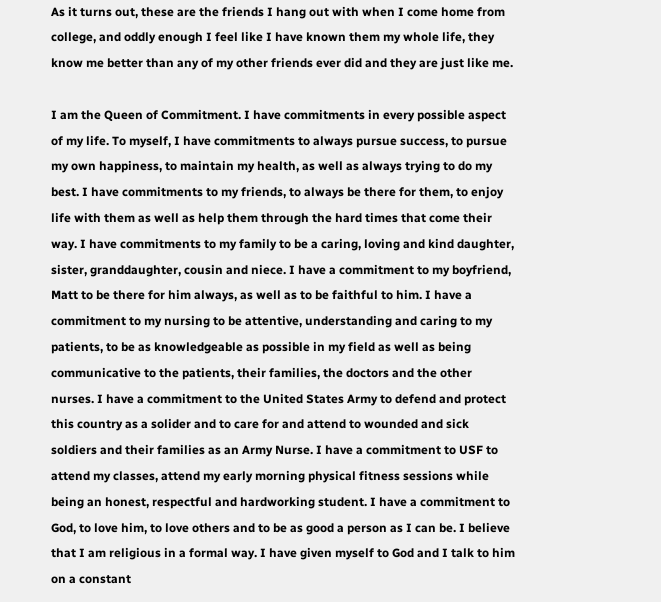As it turns out, these are the friends I hang out with when I come home from college, and oddly enough I feel like I have known them my whole life, they know me better than any of my other friends ever did and they are just like me.

I am the Queen of Commitment. I have commitments in every possible aspect of my life. To myself, I have commitments to always pursue success, to pursue my own happiness, to maintain my health, as well as always trying to do my best. I have commitments to my friends, to always be there for them, to enjoy life with them as well as help them through the hard times that come their way. I have commitments to my family to be a caring, loving and kind daughter, sister, granddaughter, cousin and niece. I have a commitment to my boyfriend, Matt to be there for him always, as well as to be faithful to him. I have a commitment to my nursing to be attentive, understanding and caring to my patients, to be as knowledgeable as possible in my field as well as being communicative to the patients, their families, the doctors and the other nurses. I have a commitment to the United States Army to defend and protect this country as a solider and to care for and attend to wounded and sick soldiers and their families as an Army Nurse. I have a commitment to USF to attend my classes, attend my early morning physical fitness sessions while being an honest, respectful and hardworking student. I have a commitment to God, to love him, to love others and to be as good a person as I can be. I believe that I am religious in a formal way. I have given myself to God and I talk to him on a constant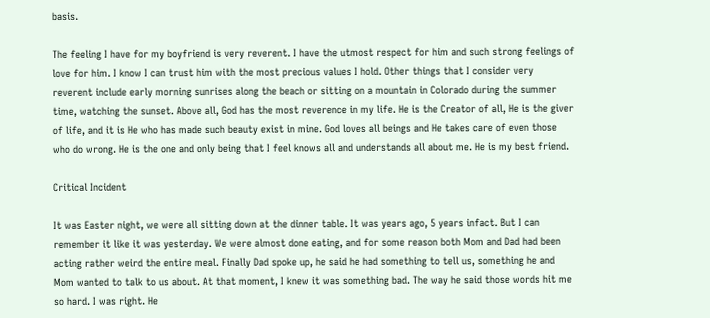basis.

The feeling I have for my boyfriend is very reverent. I have the utmost respect for him and such strong feelings of love for him. I know I can trust him with the most precious values I hold. Other things that I consider very reverent include early morning sunrises along the beach or sitting on a mountain in Colorado during the summer time, watching the sunset. Above all, God has the most reverence in my life. He is the Creator of all, He is the giver of life, and it is He who has made such beauty exist in mine. God loves all beings and He takes care of even those who do wrong. He is the one and only being that I feel knows all and understands all about me. He is my best friend.

Critical Incident

It was Easter night, we were all sitting down at the dinner table. It was years ago, 5 years infact. But I can remember it like it was yesterday. We were almost done eating, and for some reason both Mom and Dad had been acting rather weird the entire meal. Finally Dad spoke up, he said he had something to tell us, something he and Mom wanted to talk to us about. At that moment, I knew it was something bad. The way he said those words hit me so hard. I was right. He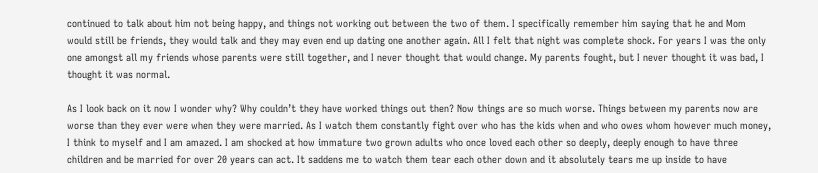continued to talk about him not being happy, and things not working out between the two of them. I specifically remember him saying that he and Mom would still be friends, they would talk and they may even end up dating one another again. All I felt that night was complete shock. For years I was the only one amongst all my friends whose parents were still together, and I never thought that would change. My parents fought, but I never thought it was bad, I thought it was normal.

As I look back on it now I wonder why? Why couldn’t they have worked things out then? Now things are so much worse. Things between my parents now are worse than they ever were when they were married. As I watch them constantly fight over who has the kids when and who owes whom however much money, I think to myself and I am amazed. I am shocked at how immature two grown adults who once loved each other so deeply, deeply enough to have three children and be married for over 20 years can act. It saddens me to watch them tear each other down and it absolutely tears me up inside to have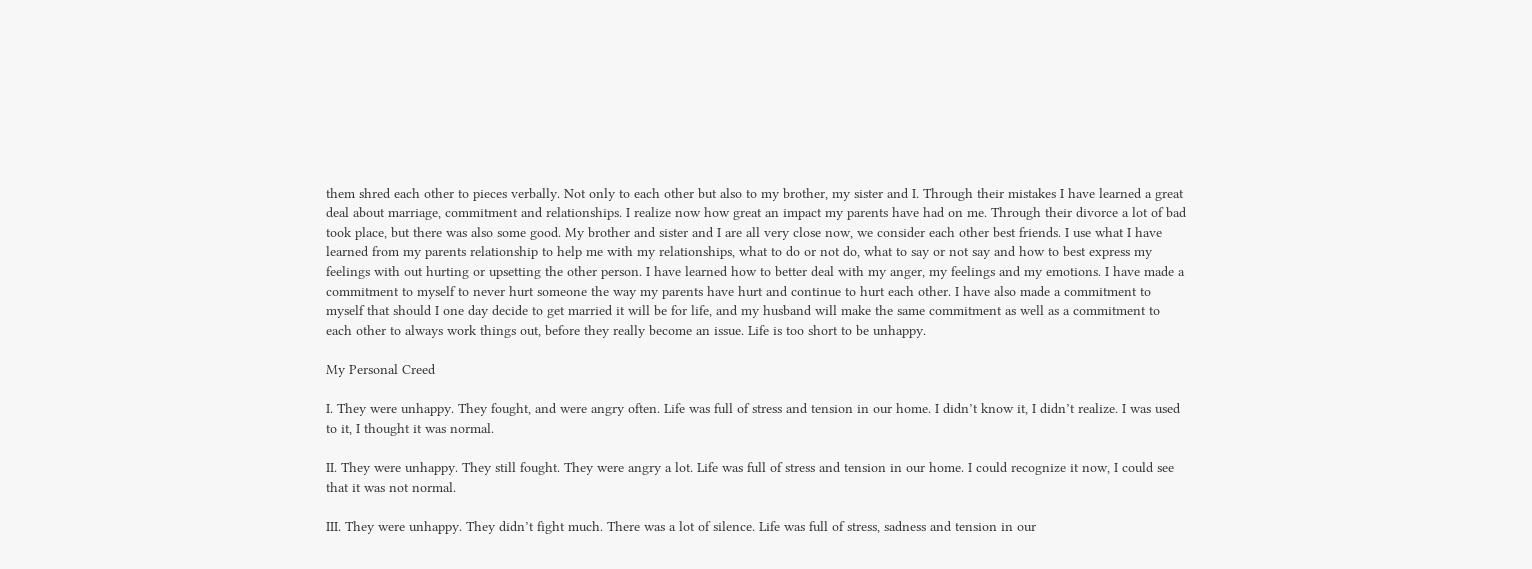them shred each other to pieces verbally. Not only to each other but also to my brother, my sister and I. Through their mistakes I have learned a great deal about marriage, commitment and relationships. I realize now how great an impact my parents have had on me. Through their divorce a lot of bad took place, but there was also some good. My brother and sister and I are all very close now, we consider each other best friends. I use what I have learned from my parents relationship to help me with my relationships, what to do or not do, what to say or not say and how to best express my feelings with out hurting or upsetting the other person. I have learned how to better deal with my anger, my feelings and my emotions. I have made a commitment to myself to never hurt someone the way my parents have hurt and continue to hurt each other. I have also made a commitment to myself that should I one day decide to get married it will be for life, and my husband will make the same commitment as well as a commitment to each other to always work things out, before they really become an issue. Life is too short to be unhappy.

My Personal Creed

I. They were unhappy. They fought, and were angry often. Life was full of stress and tension in our home. I didn’t know it, I didn’t realize. I was used to it, I thought it was normal.

II. They were unhappy. They still fought. They were angry a lot. Life was full of stress and tension in our home. I could recognize it now, I could see that it was not normal.

III. They were unhappy. They didn’t fight much. There was a lot of silence. Life was full of stress, sadness and tension in our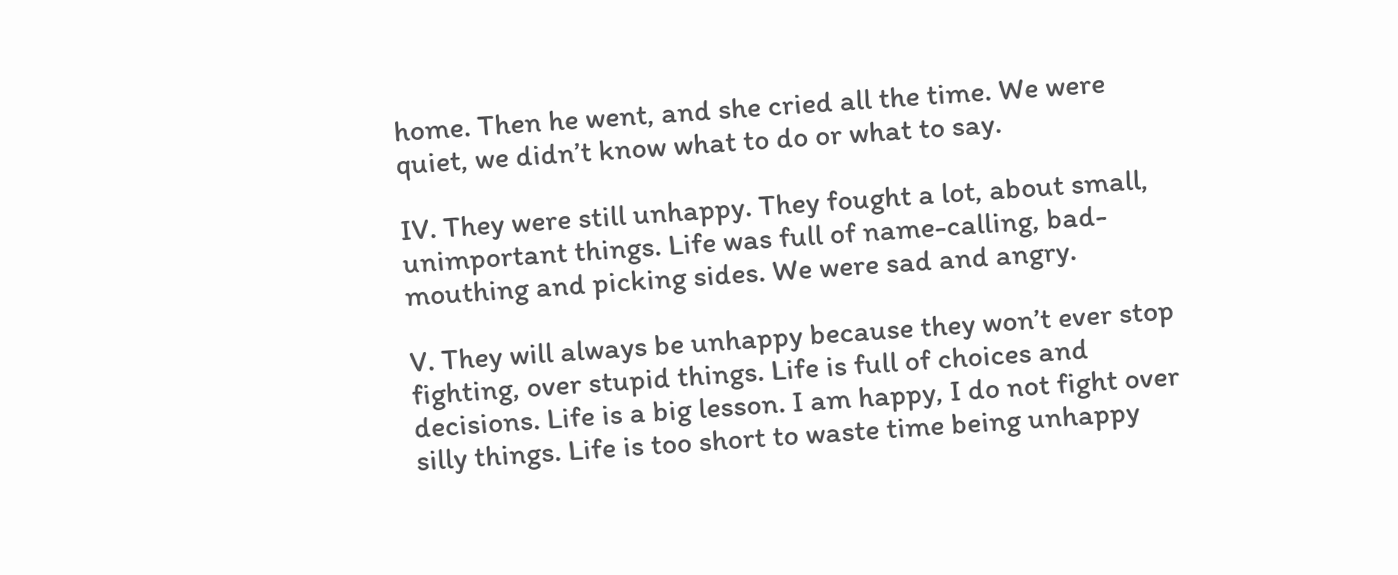home. Then he went, and she cried all the time. We were quiet, we didn’t know what to do or what to say.

IV. They were still unhappy. They fought a lot, about small, unimportant things. Life was full of name-calling, bad-mouthing and picking sides. We were sad and angry.

V. They will always be unhappy because they won’t ever stop fighting, over stupid things. Life is full of choices and decisions. Life is a big lesson. I am happy, I do not fight over silly things. Life is too short to waste time being unhappy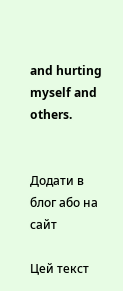and hurting myself and others.


Додати в блог або на сайт

Цей текст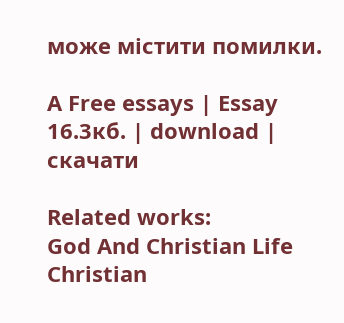може містити помилки.

A Free essays | Essay
16.3кб. | download | скачати

Related works:
God And Christian Life
Christian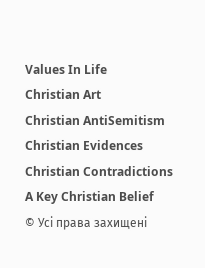Values In Life
Christian Art
Christian AntiSemitism
Christian Evidences
Christian Contradictions
A Key Christian Belief
© Усі права захищені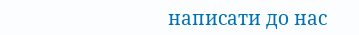написати до нас